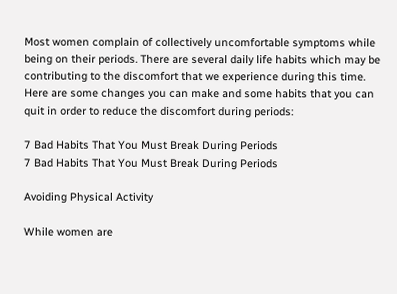Most women complain of collectively uncomfortable symptoms while being on their periods. There are several daily life habits which may be contributing to the discomfort that we experience during this time. Here are some changes you can make and some habits that you can quit in order to reduce the discomfort during periods:

7 Bad Habits That You Must Break During Periods
7 Bad Habits That You Must Break During Periods

Avoiding Physical Activity

While women are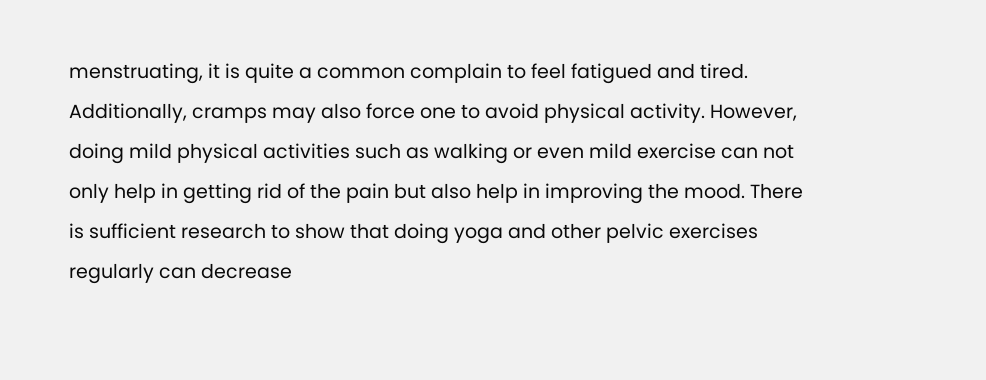menstruating, it is quite a common complain to feel fatigued and tired. Additionally, cramps may also force one to avoid physical activity. However, doing mild physical activities such as walking or even mild exercise can not only help in getting rid of the pain but also help in improving the mood. There is sufficient research to show that doing yoga and other pelvic exercises regularly can decrease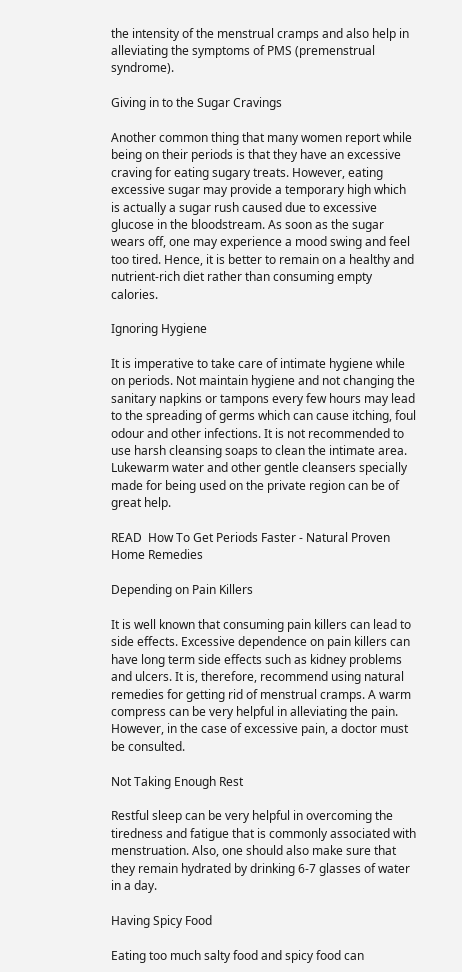the intensity of the menstrual cramps and also help in alleviating the symptoms of PMS (premenstrual syndrome).

Giving in to the Sugar Cravings

Another common thing that many women report while being on their periods is that they have an excessive craving for eating sugary treats. However, eating excessive sugar may provide a temporary high which is actually a sugar rush caused due to excessive glucose in the bloodstream. As soon as the sugar wears off, one may experience a mood swing and feel too tired. Hence, it is better to remain on a healthy and nutrient-rich diet rather than consuming empty calories.

Ignoring Hygiene

It is imperative to take care of intimate hygiene while on periods. Not maintain hygiene and not changing the sanitary napkins or tampons every few hours may lead to the spreading of germs which can cause itching, foul odour and other infections. It is not recommended to use harsh cleansing soaps to clean the intimate area. Lukewarm water and other gentle cleansers specially made for being used on the private region can be of great help.

READ  How To Get Periods Faster - Natural Proven Home Remedies

Depending on Pain Killers

It is well known that consuming pain killers can lead to side effects. Excessive dependence on pain killers can have long term side effects such as kidney problems and ulcers. It is, therefore, recommend using natural remedies for getting rid of menstrual cramps. A warm compress can be very helpful in alleviating the pain. However, in the case of excessive pain, a doctor must be consulted.

Not Taking Enough Rest

Restful sleep can be very helpful in overcoming the tiredness and fatigue that is commonly associated with menstruation. Also, one should also make sure that they remain hydrated by drinking 6-7 glasses of water in a day.

Having Spicy Food

Eating too much salty food and spicy food can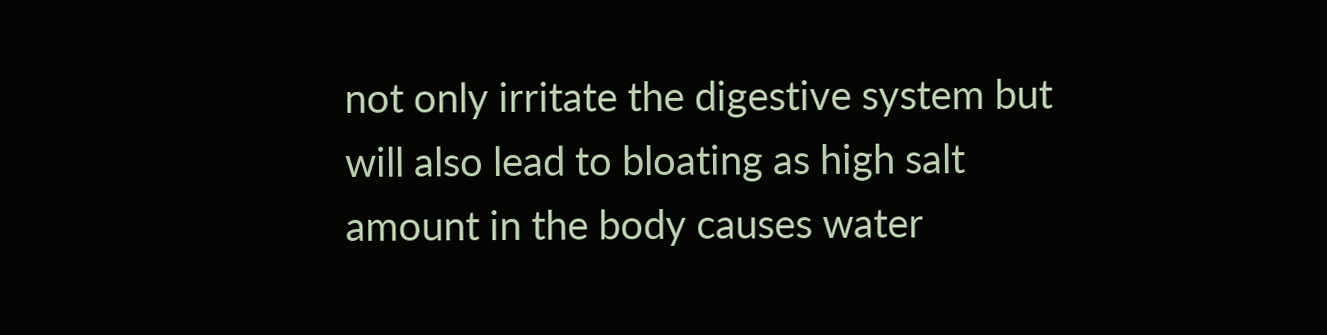not only irritate the digestive system but will also lead to bloating as high salt amount in the body causes water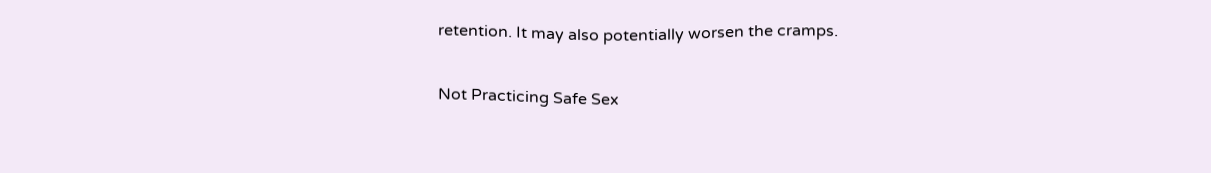retention. It may also potentially worsen the cramps.

Not Practicing Safe Sex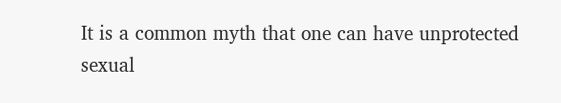It is a common myth that one can have unprotected sexual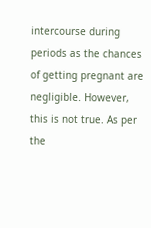intercourse during periods as the chances of getting pregnant are negligible. However, this is not true. As per the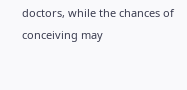doctors, while the chances of conceiving may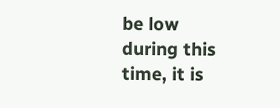be low during this time, it is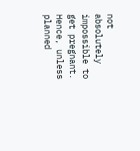not absolutely impossible to get pregnant. Hence, unless planned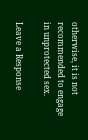otherwise, it is not recommended to engage in unprotected sex.

Leave a Response